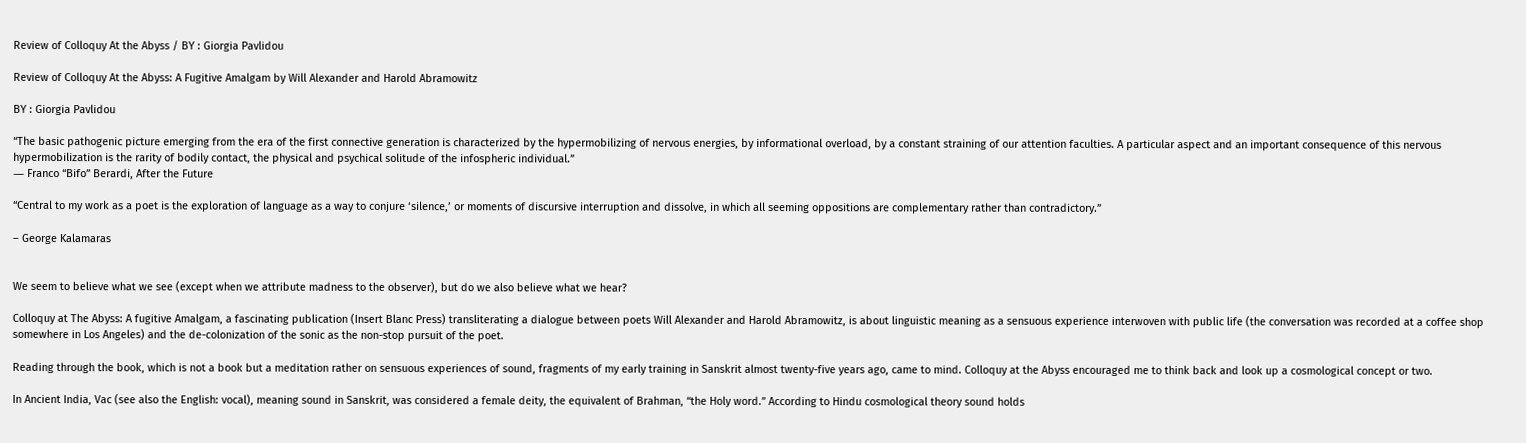Review of Colloquy At the Abyss / BY : Giorgia Pavlidou

Review of Colloquy At the Abyss: A Fugitive Amalgam by Will Alexander and Harold Abramowitz

BY : Giorgia Pavlidou

“The basic pathogenic picture emerging from the era of the first connective generation is characterized by the hypermobilizing of nervous energies, by informational overload, by a constant straining of our attention faculties. A particular aspect and an important consequence of this nervous hypermobilization is the rarity of bodily contact, the physical and psychical solitude of the infospheric individual.”
― Franco “Bifo” Berardi, After the Future

“Central to my work as a poet is the exploration of language as a way to conjure ‘silence,’ or moments of discursive interruption and dissolve, in which all seeming oppositions are complementary rather than contradictory.”

– George Kalamaras


We seem to believe what we see (except when we attribute madness to the observer), but do we also believe what we hear?

Colloquy at The Abyss: A fugitive Amalgam, a fascinating publication (Insert Blanc Press) transliterating a dialogue between poets Will Alexander and Harold Abramowitz, is about linguistic meaning as a sensuous experience interwoven with public life (the conversation was recorded at a coffee shop somewhere in Los Angeles) and the de-colonization of the sonic as the non-stop pursuit of the poet.

Reading through the book, which is not a book but a meditation rather on sensuous experiences of sound, fragments of my early training in Sanskrit almost twenty-five years ago, came to mind. Colloquy at the Abyss encouraged me to think back and look up a cosmological concept or two.

In Ancient India, Vac (see also the English: vocal), meaning sound in Sanskrit, was considered a female deity, the equivalent of Brahman, “the Holy word.” According to Hindu cosmological theory sound holds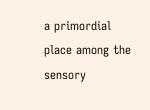a primordial place among the sensory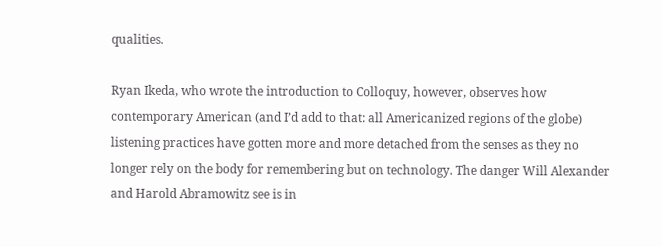qualities.

Ryan Ikeda, who wrote the introduction to Colloquy, however, observes how contemporary American (and I’d add to that: all Americanized regions of the globe) listening practices have gotten more and more detached from the senses as they no longer rely on the body for remembering but on technology. The danger Will Alexander and Harold Abramowitz see is in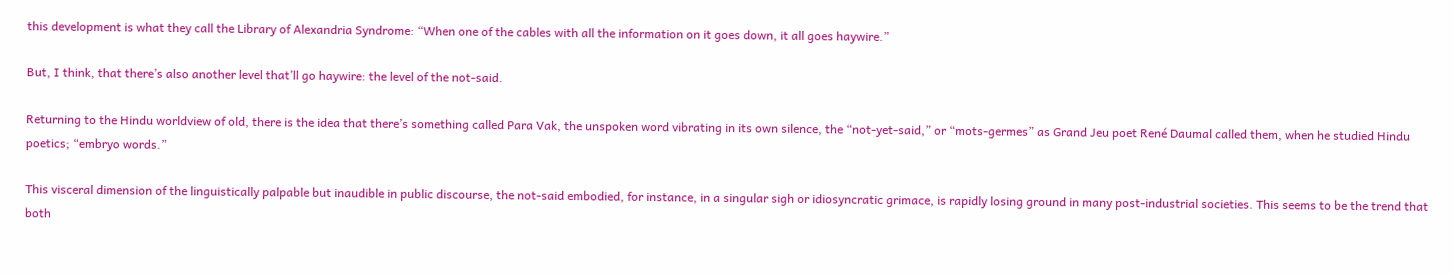this development is what they call the Library of Alexandria Syndrome: “When one of the cables with all the information on it goes down, it all goes haywire.”

But, I think, that there’s also another level that’ll go haywire: the level of the not-said.

Returning to the Hindu worldview of old, there is the idea that there’s something called Para Vak, the unspoken word vibrating in its own silence, the “not-yet-said,” or “mots-germes” as Grand Jeu poet René Daumal called them, when he studied Hindu poetics; “embryo words.”

This visceral dimension of the linguistically palpable but inaudible in public discourse, the not-said embodied, for instance, in a singular sigh or idiosyncratic grimace, is rapidly losing ground in many post-industrial societies. This seems to be the trend that both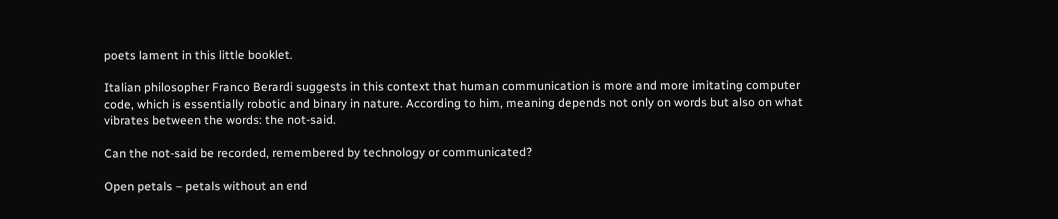poets lament in this little booklet.

Italian philosopher Franco Berardi suggests in this context that human communication is more and more imitating computer code, which is essentially robotic and binary in nature. According to him, meaning depends not only on words but also on what vibrates between the words: the not-said.

Can the not-said be recorded, remembered by technology or communicated?

Open petals – petals without an end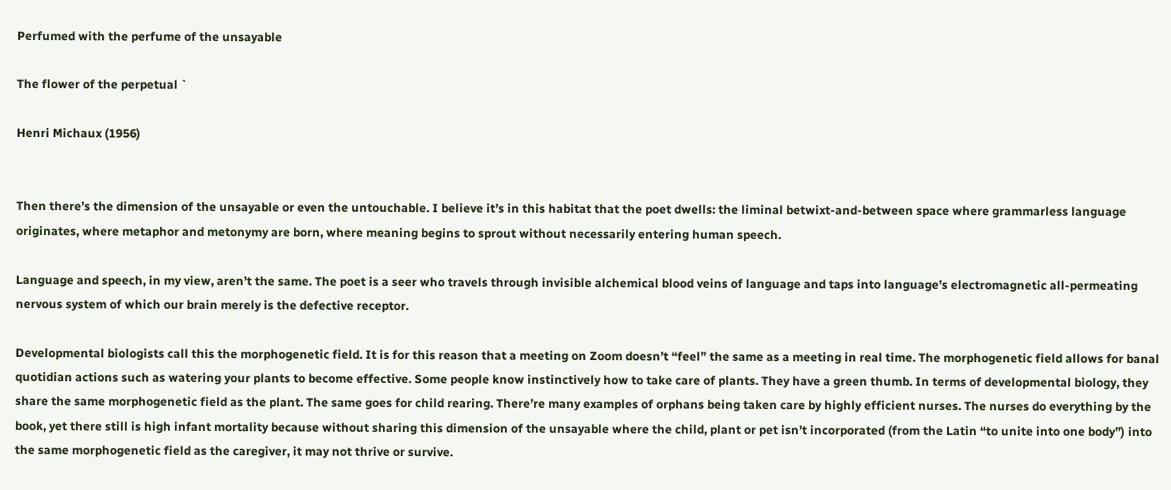Perfumed with the perfume of the unsayable

The flower of the perpetual `

Henri Michaux (1956)


Then there’s the dimension of the unsayable or even the untouchable. I believe it’s in this habitat that the poet dwells: the liminal betwixt-and-between space where grammarless language originates, where metaphor and metonymy are born, where meaning begins to sprout without necessarily entering human speech.

Language and speech, in my view, aren’t the same. The poet is a seer who travels through invisible alchemical blood veins of language and taps into language’s electromagnetic all-permeating nervous system of which our brain merely is the defective receptor.

Developmental biologists call this the morphogenetic field. It is for this reason that a meeting on Zoom doesn’t “feel” the same as a meeting in real time. The morphogenetic field allows for banal quotidian actions such as watering your plants to become effective. Some people know instinctively how to take care of plants. They have a green thumb. In terms of developmental biology, they share the same morphogenetic field as the plant. The same goes for child rearing. There’re many examples of orphans being taken care by highly efficient nurses. The nurses do everything by the book, yet there still is high infant mortality because without sharing this dimension of the unsayable where the child, plant or pet isn’t incorporated (from the Latin “to unite into one body”) into the same morphogenetic field as the caregiver, it may not thrive or survive.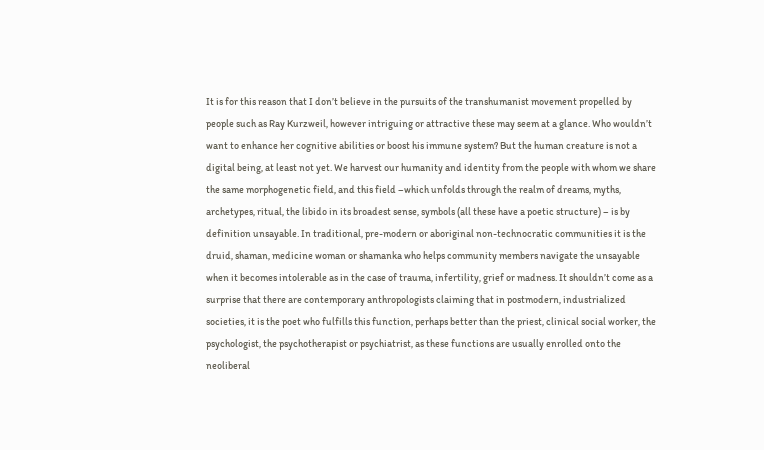It is for this reason that I don’t believe in the pursuits of the transhumanist movement propelled by people such as Ray Kurzweil, however intriguing or attractive these may seem at a glance. Who wouldn’t want to enhance her cognitive abilities or boost his immune system? But the human creature is not a digital being, at least not yet. We harvest our humanity and identity from the people with whom we share the same morphogenetic field, and this field –which unfolds through the realm of dreams, myths, archetypes, ritual, the libido in its broadest sense, symbols (all these have a poetic structure) – is by definition unsayable. In traditional, pre-modern or aboriginal non-technocratic communities it is the druid, shaman, medicine woman or shamanka who helps community members navigate the unsayable when it becomes intolerable as in the case of trauma, infertility, grief or madness. It shouldn’t come as a surprise that there are contemporary anthropologists claiming that in postmodern, industrialized societies, it is the poet who fulfills this function, perhaps better than the priest, clinical social worker, the psychologist, the psychotherapist or psychiatrist, as these functions are usually enrolled onto the neoliberal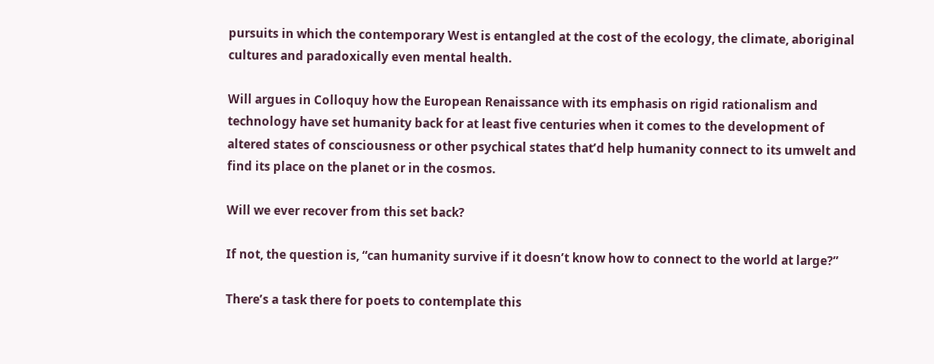pursuits in which the contemporary West is entangled at the cost of the ecology, the climate, aboriginal cultures and paradoxically even mental health.

Will argues in Colloquy how the European Renaissance with its emphasis on rigid rationalism and technology have set humanity back for at least five centuries when it comes to the development of altered states of consciousness or other psychical states that’d help humanity connect to its umwelt and find its place on the planet or in the cosmos.

Will we ever recover from this set back?

If not, the question is, “can humanity survive if it doesn’t know how to connect to the world at large?”

There’s a task there for poets to contemplate this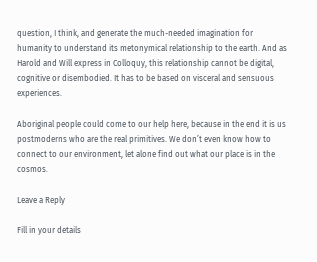question, I think, and generate the much-needed imagination for humanity to understand its metonymical relationship to the earth. And as Harold and Will express in Colloquy, this relationship cannot be digital, cognitive or disembodied. It has to be based on visceral and sensuous experiences.

Aboriginal people could come to our help here, because in the end it is us postmoderns who are the real primitives. We don’t even know how to connect to our environment, let alone find out what our place is in the cosmos.

Leave a Reply

Fill in your details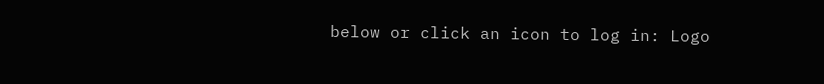below or click an icon to log in: Logo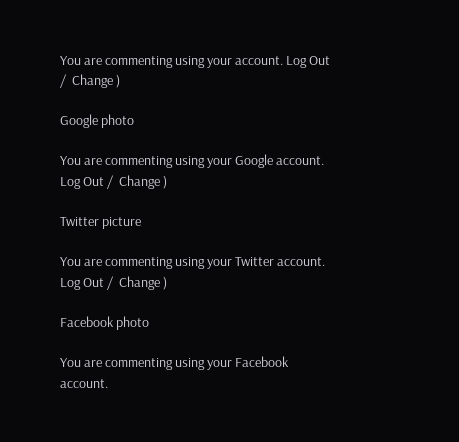You are commenting using your account. Log Out /  Change )

Google photo

You are commenting using your Google account. Log Out /  Change )

Twitter picture

You are commenting using your Twitter account. Log Out /  Change )

Facebook photo

You are commenting using your Facebook account.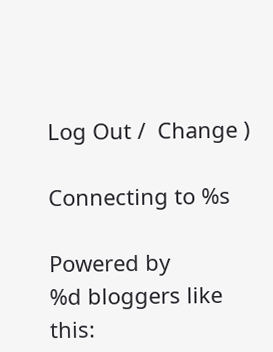Log Out /  Change )

Connecting to %s

Powered by
%d bloggers like this: